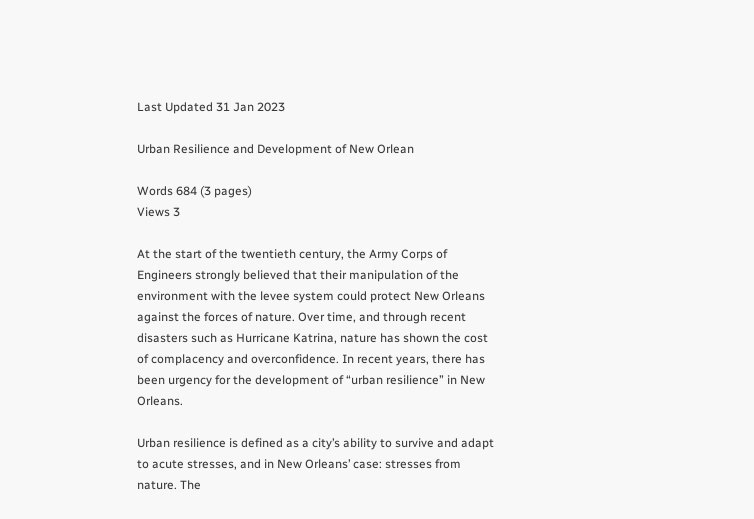Last Updated 31 Jan 2023

Urban Resilience and Development of New Orlean

Words 684 (3 pages)
Views 3

At the start of the twentieth century, the Army Corps of Engineers strongly believed that their manipulation of the environment with the levee system could protect New Orleans against the forces of nature. Over time, and through recent disasters such as Hurricane Katrina, nature has shown the cost of complacency and overconfidence. In recent years, there has been urgency for the development of “urban resilience” in New Orleans.

Urban resilience is defined as a city’s ability to survive and adapt to acute stresses, and in New Orleans’ case: stresses from nature. The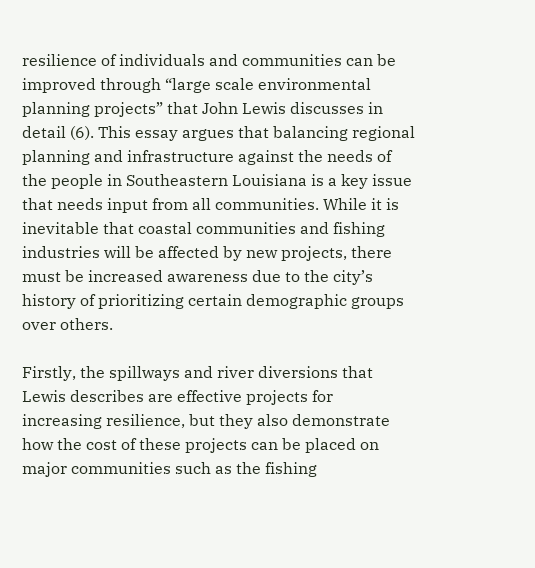resilience of individuals and communities can be improved through “large scale environmental planning projects” that John Lewis discusses in detail (6). This essay argues that balancing regional planning and infrastructure against the needs of the people in Southeastern Louisiana is a key issue that needs input from all communities. While it is inevitable that coastal communities and fishing industries will be affected by new projects, there must be increased awareness due to the city’s history of prioritizing certain demographic groups over others.

Firstly, the spillways and river diversions that Lewis describes are effective projects for increasing resilience, but they also demonstrate how the cost of these projects can be placed on major communities such as the fishing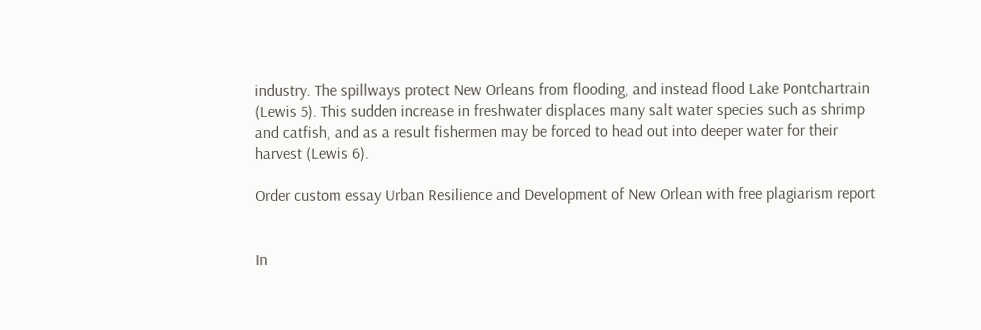industry. The spillways protect New Orleans from flooding, and instead flood Lake Pontchartrain (Lewis 5). This sudden increase in freshwater displaces many salt water species such as shrimp and catfish, and as a result fishermen may be forced to head out into deeper water for their harvest (Lewis 6).

Order custom essay Urban Resilience and Development of New Orlean with free plagiarism report


In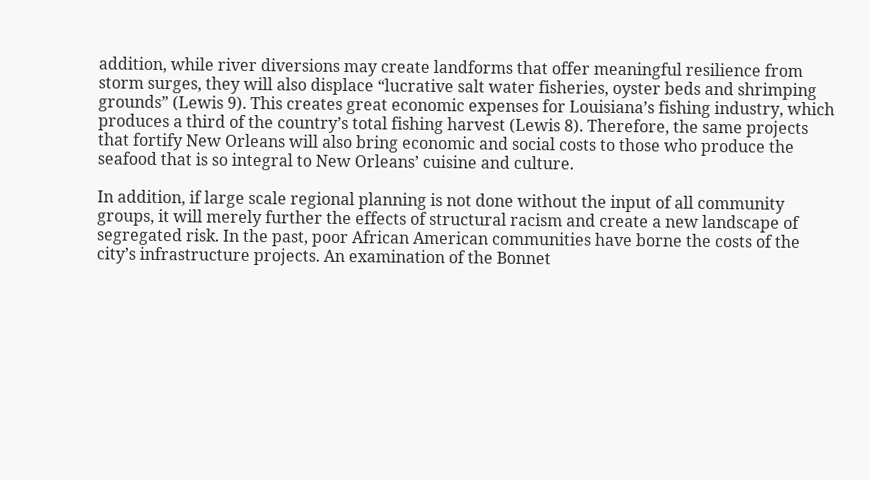addition, while river diversions may create landforms that offer meaningful resilience from storm surges, they will also displace “lucrative salt water fisheries, oyster beds and shrimping grounds” (Lewis 9). This creates great economic expenses for Louisiana’s fishing industry, which produces a third of the country’s total fishing harvest (Lewis 8). Therefore, the same projects that fortify New Orleans will also bring economic and social costs to those who produce the seafood that is so integral to New Orleans’ cuisine and culture.

In addition, if large scale regional planning is not done without the input of all community groups, it will merely further the effects of structural racism and create a new landscape of segregated risk. In the past, poor African American communities have borne the costs of the city’s infrastructure projects. An examination of the Bonnet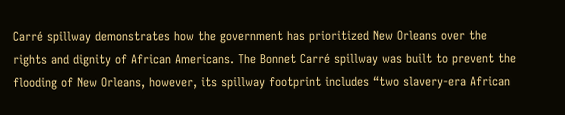Carré spillway demonstrates how the government has prioritized New Orleans over the rights and dignity of African Americans. The Bonnet Carré spillway was built to prevent the flooding of New Orleans, however, its spillway footprint includes “two slavery-era African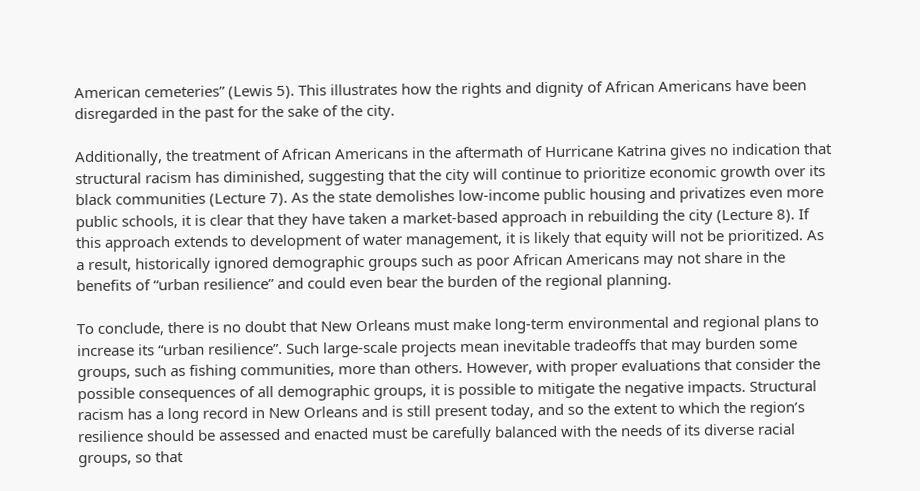American cemeteries” (Lewis 5). This illustrates how the rights and dignity of African Americans have been disregarded in the past for the sake of the city.

Additionally, the treatment of African Americans in the aftermath of Hurricane Katrina gives no indication that structural racism has diminished, suggesting that the city will continue to prioritize economic growth over its black communities (Lecture 7). As the state demolishes low-income public housing and privatizes even more public schools, it is clear that they have taken a market-based approach in rebuilding the city (Lecture 8). If this approach extends to development of water management, it is likely that equity will not be prioritized. As a result, historically ignored demographic groups such as poor African Americans may not share in the benefits of “urban resilience” and could even bear the burden of the regional planning.

To conclude, there is no doubt that New Orleans must make long-term environmental and regional plans to increase its “urban resilience”. Such large-scale projects mean inevitable tradeoffs that may burden some groups, such as fishing communities, more than others. However, with proper evaluations that consider the possible consequences of all demographic groups, it is possible to mitigate the negative impacts. Structural racism has a long record in New Orleans and is still present today, and so the extent to which the region’s resilience should be assessed and enacted must be carefully balanced with the needs of its diverse racial groups, so that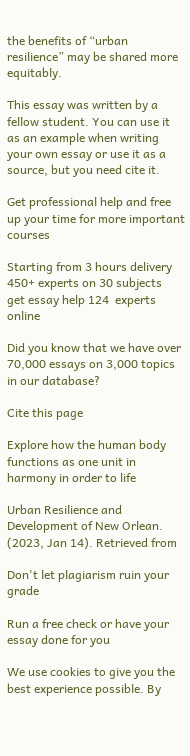the benefits of “urban resilience” may be shared more equitably.

This essay was written by a fellow student. You can use it as an example when writing your own essay or use it as a source, but you need cite it.

Get professional help and free up your time for more important courses

Starting from 3 hours delivery 450+ experts on 30 subjects
get essay help 124  experts online

Did you know that we have over 70,000 essays on 3,000 topics in our database?

Cite this page

Explore how the human body functions as one unit in harmony in order to life

Urban Resilience and Development of New Orlean. (2023, Jan 14). Retrieved from

Don't let plagiarism ruin your grade

Run a free check or have your essay done for you

We use cookies to give you the best experience possible. By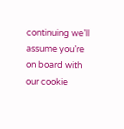continuing we’ll assume you’re on board with our cookie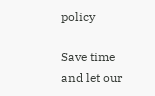policy

Save time and let our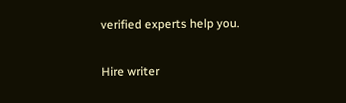verified experts help you.

Hire writer